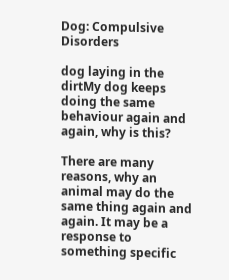Dog: Compulsive Disorders

dog laying in the dirtMy dog keeps doing the same behaviour again and again, why is this?

There are many reasons, why an animal may do the same thing again and again. It may be a response to something specific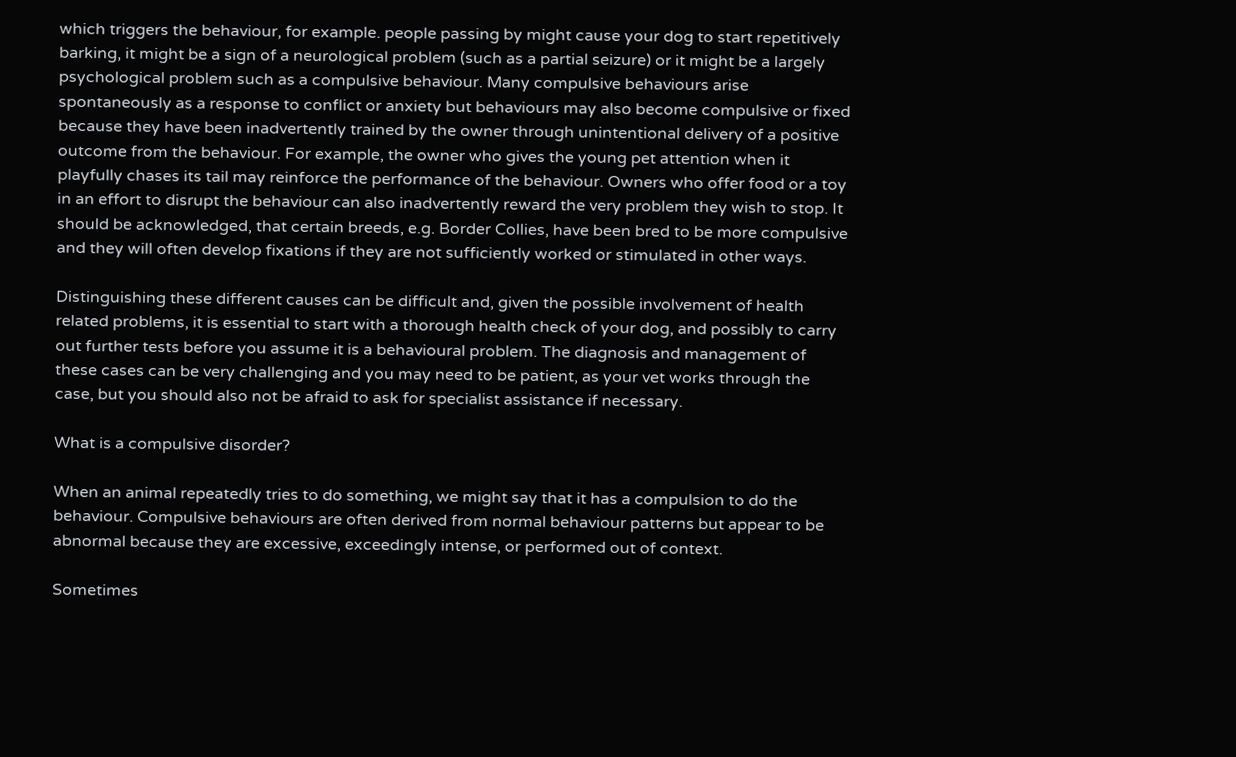which triggers the behaviour, for example. people passing by might cause your dog to start repetitively barking, it might be a sign of a neurological problem (such as a partial seizure) or it might be a largely psychological problem such as a compulsive behaviour. Many compulsive behaviours arise spontaneously as a response to conflict or anxiety but behaviours may also become compulsive or fixed because they have been inadvertently trained by the owner through unintentional delivery of a positive outcome from the behaviour. For example, the owner who gives the young pet attention when it playfully chases its tail may reinforce the performance of the behaviour. Owners who offer food or a toy in an effort to disrupt the behaviour can also inadvertently reward the very problem they wish to stop. It should be acknowledged, that certain breeds, e.g. Border Collies, have been bred to be more compulsive and they will often develop fixations if they are not sufficiently worked or stimulated in other ways.

Distinguishing these different causes can be difficult and, given the possible involvement of health related problems, it is essential to start with a thorough health check of your dog, and possibly to carry out further tests before you assume it is a behavioural problem. The diagnosis and management of these cases can be very challenging and you may need to be patient, as your vet works through the case, but you should also not be afraid to ask for specialist assistance if necessary.

What is a compulsive disorder?

When an animal repeatedly tries to do something, we might say that it has a compulsion to do the behaviour. Compulsive behaviours are often derived from normal behaviour patterns but appear to be abnormal because they are excessive, exceedingly intense, or performed out of context.

Sometimes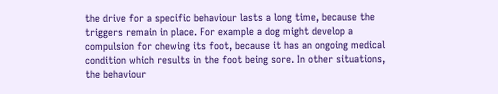the drive for a specific behaviour lasts a long time, because the triggers remain in place. For example a dog might develop a compulsion for chewing its foot, because it has an ongoing medical condition which results in the foot being sore. In other situations, the behaviour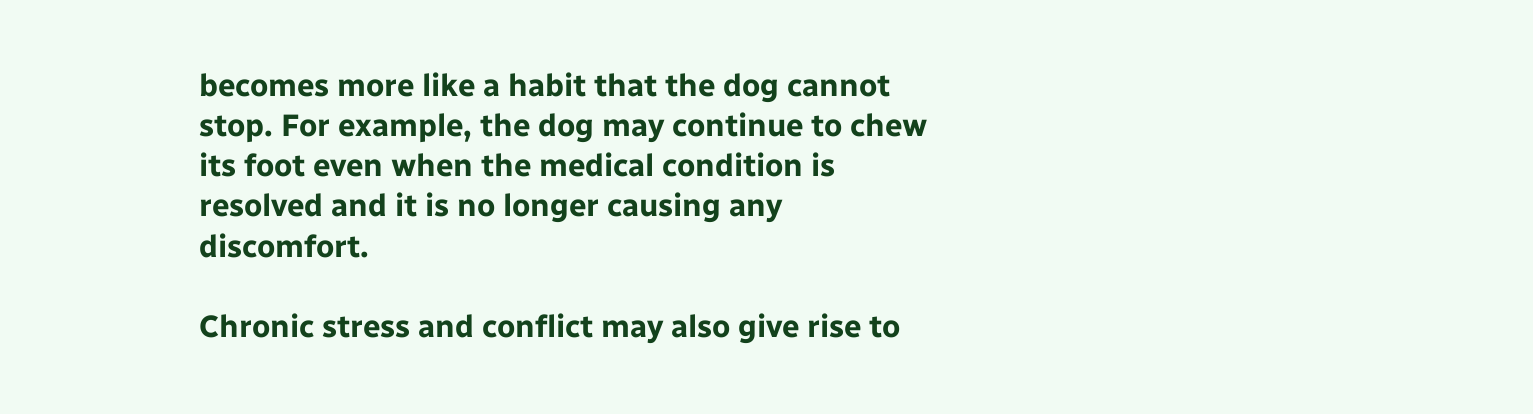becomes more like a habit that the dog cannot stop. For example, the dog may continue to chew its foot even when the medical condition is resolved and it is no longer causing any discomfort.

Chronic stress and conflict may also give rise to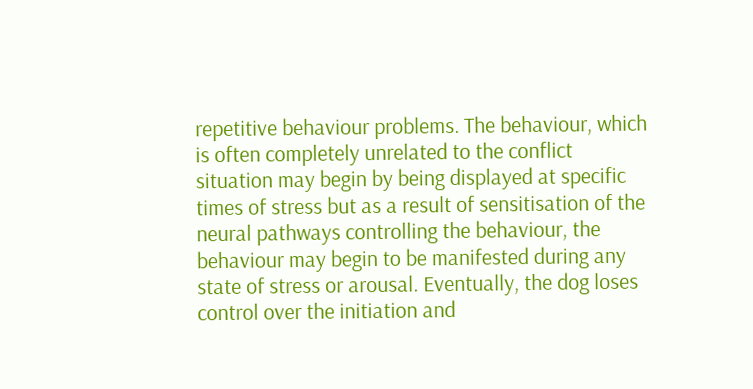repetitive behaviour problems. The behaviour, which is often completely unrelated to the conflict situation may begin by being displayed at specific times of stress but as a result of sensitisation of the neural pathways controlling the behaviour, the behaviour may begin to be manifested during any state of stress or arousal. Eventually, the dog loses control over the initiation and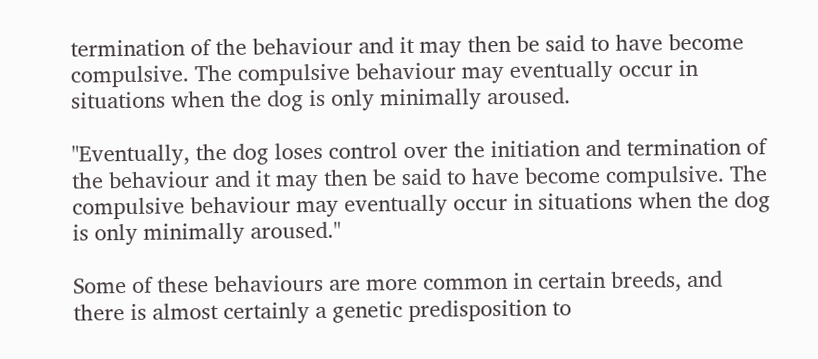termination of the behaviour and it may then be said to have become compulsive. The compulsive behaviour may eventually occur in situations when the dog is only minimally aroused.

"Eventually, the dog loses control over the initiation and termination of the behaviour and it may then be said to have become compulsive. The compulsive behaviour may eventually occur in situations when the dog is only minimally aroused."

Some of these behaviours are more common in certain breeds, and there is almost certainly a genetic predisposition to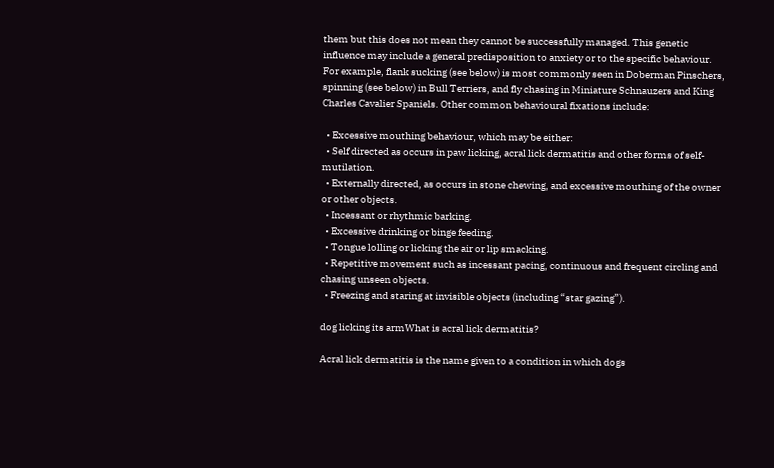them but this does not mean they cannot be successfully managed. This genetic influence may include a general predisposition to anxiety or to the specific behaviour. For example, flank sucking (see below) is most commonly seen in Doberman Pinschers, spinning (see below) in Bull Terriers, and fly chasing in Miniature Schnauzers and King Charles Cavalier Spaniels. Other common behavioural fixations include:

  • Excessive mouthing behaviour, which may be either:
  • Self directed as occurs in paw licking, acral lick dermatitis and other forms of self-mutilation.
  • Externally directed, as occurs in stone chewing, and excessive mouthing of the owner or other objects.
  • Incessant or rhythmic barking.
  • Excessive drinking or binge feeding.
  • Tongue lolling or licking the air or lip smacking.
  • Repetitive movement such as incessant pacing, continuous and frequent circling and chasing unseen objects.
  • Freezing and staring at invisible objects (including “star gazing”).

dog licking its armWhat is acral lick dermatitis?

Acral lick dermatitis is the name given to a condition in which dogs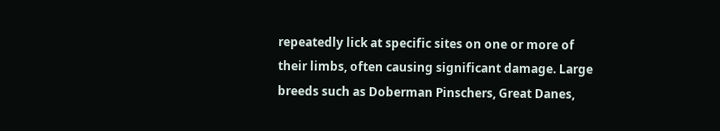repeatedly lick at specific sites on one or more of their limbs, often causing significant damage. Large breeds such as Doberman Pinschers, Great Danes,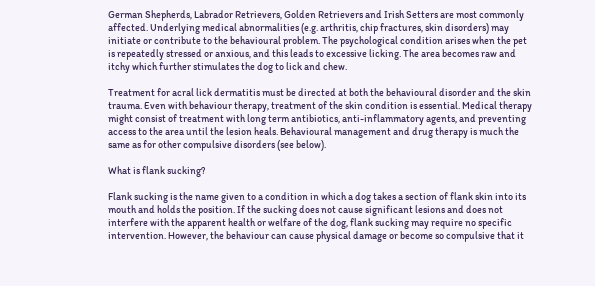German Shepherds, Labrador Retrievers, Golden Retrievers and Irish Setters are most commonly affected. Underlying medical abnormalities (e.g. arthritis, chip fractures, skin disorders) may initiate or contribute to the behavioural problem. The psychological condition arises when the pet is repeatedly stressed or anxious, and this leads to excessive licking. The area becomes raw and itchy which further stimulates the dog to lick and chew.

Treatment for acral lick dermatitis must be directed at both the behavioural disorder and the skin trauma. Even with behaviour therapy, treatment of the skin condition is essential. Medical therapy might consist of treatment with long term antibiotics, anti-inflammatory agents, and preventing access to the area until the lesion heals. Behavioural management and drug therapy is much the same as for other compulsive disorders (see below).

What is flank sucking?

Flank sucking is the name given to a condition in which a dog takes a section of flank skin into its mouth and holds the position. If the sucking does not cause significant lesions and does not interfere with the apparent health or welfare of the dog, flank sucking may require no specific intervention. However, the behaviour can cause physical damage or become so compulsive that it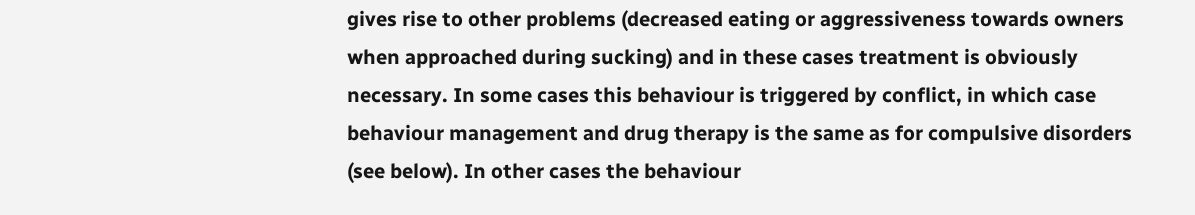gives rise to other problems (decreased eating or aggressiveness towards owners when approached during sucking) and in these cases treatment is obviously necessary. In some cases this behaviour is triggered by conflict, in which case behaviour management and drug therapy is the same as for compulsive disorders (see below). In other cases the behaviour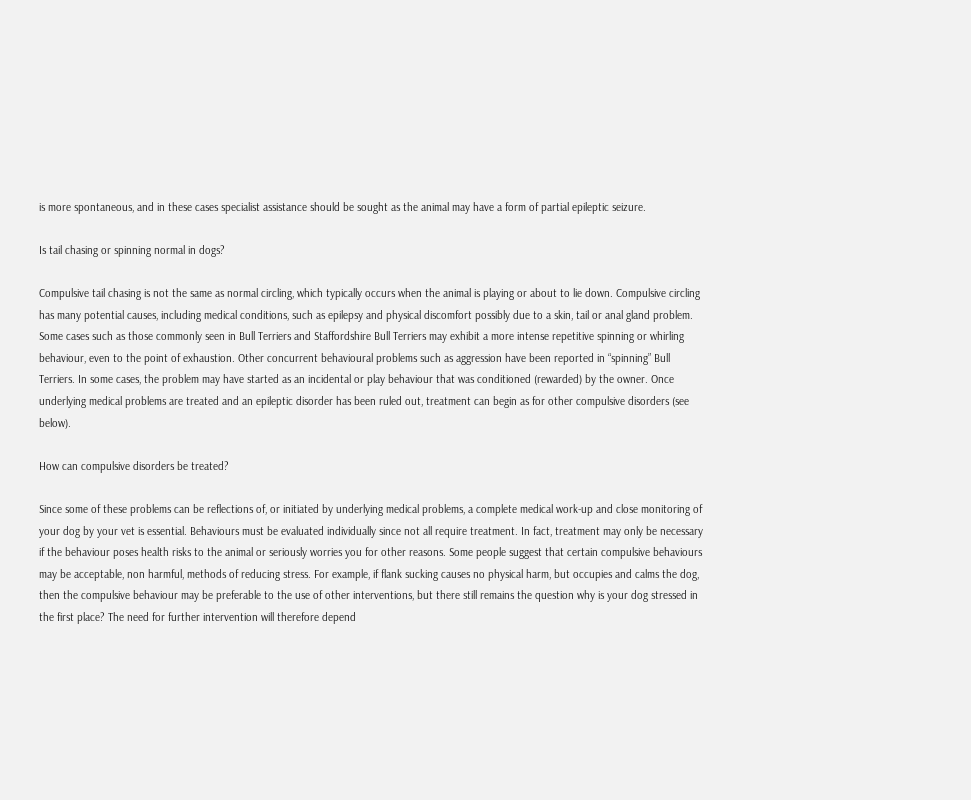is more spontaneous, and in these cases specialist assistance should be sought as the animal may have a form of partial epileptic seizure.

Is tail chasing or spinning normal in dogs?

Compulsive tail chasing is not the same as normal circling, which typically occurs when the animal is playing or about to lie down. Compulsive circling has many potential causes, including medical conditions, such as epilepsy and physical discomfort possibly due to a skin, tail or anal gland problem. Some cases such as those commonly seen in Bull Terriers and Staffordshire Bull Terriers may exhibit a more intense repetitive spinning or whirling behaviour, even to the point of exhaustion. Other concurrent behavioural problems such as aggression have been reported in “spinning” Bull Terriers. In some cases, the problem may have started as an incidental or play behaviour that was conditioned (rewarded) by the owner. Once underlying medical problems are treated and an epileptic disorder has been ruled out, treatment can begin as for other compulsive disorders (see below).

How can compulsive disorders be treated?

Since some of these problems can be reflections of, or initiated by underlying medical problems, a complete medical work-up and close monitoring of your dog by your vet is essential. Behaviours must be evaluated individually since not all require treatment. In fact, treatment may only be necessary if the behaviour poses health risks to the animal or seriously worries you for other reasons. Some people suggest that certain compulsive behaviours may be acceptable, non harmful, methods of reducing stress. For example, if flank sucking causes no physical harm, but occupies and calms the dog, then the compulsive behaviour may be preferable to the use of other interventions, but there still remains the question why is your dog stressed in the first place? The need for further intervention will therefore depend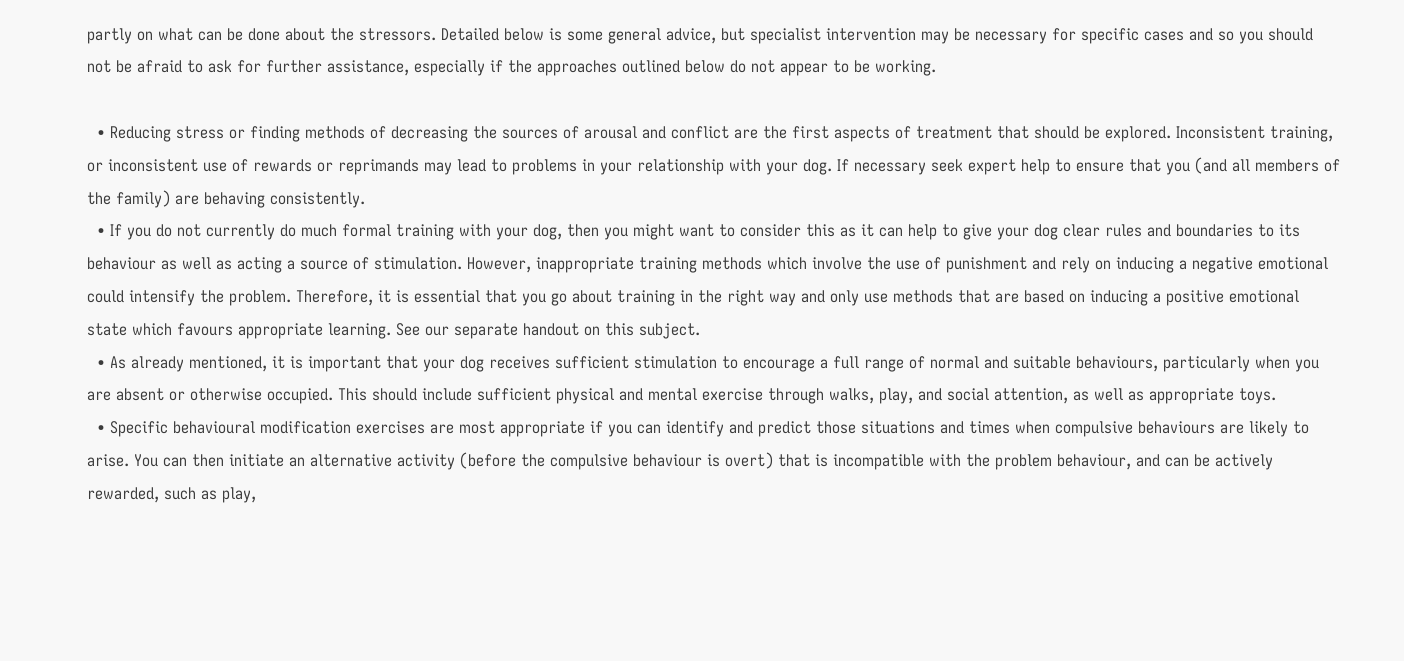partly on what can be done about the stressors. Detailed below is some general advice, but specialist intervention may be necessary for specific cases and so you should not be afraid to ask for further assistance, especially if the approaches outlined below do not appear to be working.

  • Reducing stress or finding methods of decreasing the sources of arousal and conflict are the first aspects of treatment that should be explored. Inconsistent training, or inconsistent use of rewards or reprimands may lead to problems in your relationship with your dog. If necessary seek expert help to ensure that you (and all members of the family) are behaving consistently.
  • If you do not currently do much formal training with your dog, then you might want to consider this as it can help to give your dog clear rules and boundaries to its behaviour as well as acting a source of stimulation. However, inappropriate training methods which involve the use of punishment and rely on inducing a negative emotional could intensify the problem. Therefore, it is essential that you go about training in the right way and only use methods that are based on inducing a positive emotional state which favours appropriate learning. See our separate handout on this subject.
  • As already mentioned, it is important that your dog receives sufficient stimulation to encourage a full range of normal and suitable behaviours, particularly when you are absent or otherwise occupied. This should include sufficient physical and mental exercise through walks, play, and social attention, as well as appropriate toys.
  • Specific behavioural modification exercises are most appropriate if you can identify and predict those situations and times when compulsive behaviours are likely to arise. You can then initiate an alternative activity (before the compulsive behaviour is overt) that is incompatible with the problem behaviour, and can be actively rewarded, such as play,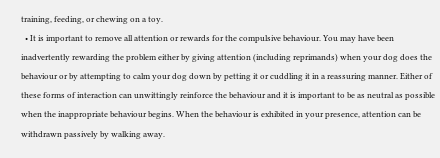training, feeding, or chewing on a toy.
  • It is important to remove all attention or rewards for the compulsive behaviour. You may have been inadvertently rewarding the problem either by giving attention (including reprimands) when your dog does the behaviour or by attempting to calm your dog down by petting it or cuddling it in a reassuring manner. Either of these forms of interaction can unwittingly reinforce the behaviour and it is important to be as neutral as possible when the inappropriate behaviour begins. When the behaviour is exhibited in your presence, attention can be withdrawn passively by walking away.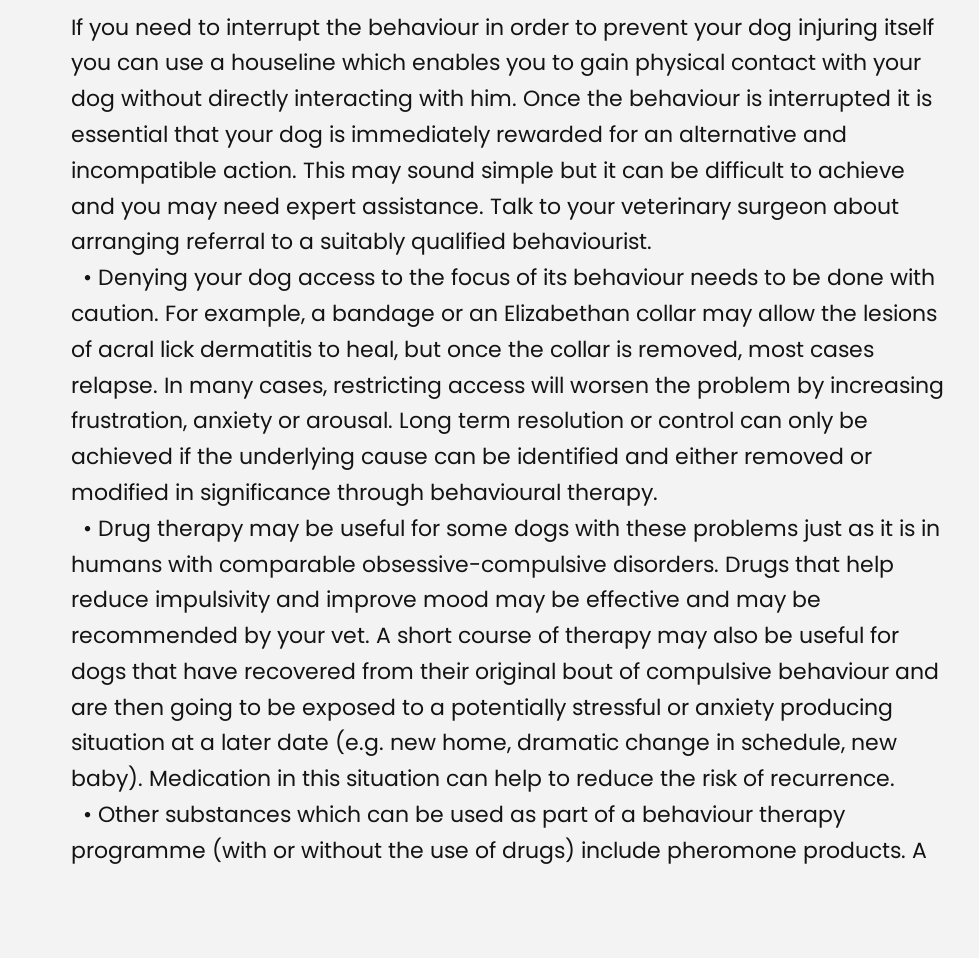If you need to interrupt the behaviour in order to prevent your dog injuring itself you can use a houseline which enables you to gain physical contact with your dog without directly interacting with him. Once the behaviour is interrupted it is essential that your dog is immediately rewarded for an alternative and incompatible action. This may sound simple but it can be difficult to achieve and you may need expert assistance. Talk to your veterinary surgeon about arranging referral to a suitably qualified behaviourist.
  • Denying your dog access to the focus of its behaviour needs to be done with caution. For example, a bandage or an Elizabethan collar may allow the lesions of acral lick dermatitis to heal, but once the collar is removed, most cases relapse. In many cases, restricting access will worsen the problem by increasing frustration, anxiety or arousal. Long term resolution or control can only be achieved if the underlying cause can be identified and either removed or modified in significance through behavioural therapy.
  • Drug therapy may be useful for some dogs with these problems just as it is in humans with comparable obsessive-compulsive disorders. Drugs that help reduce impulsivity and improve mood may be effective and may be recommended by your vet. A short course of therapy may also be useful for dogs that have recovered from their original bout of compulsive behaviour and are then going to be exposed to a potentially stressful or anxiety producing situation at a later date (e.g. new home, dramatic change in schedule, new baby). Medication in this situation can help to reduce the risk of recurrence.
  • Other substances which can be used as part of a behaviour therapy programme (with or without the use of drugs) include pheromone products. A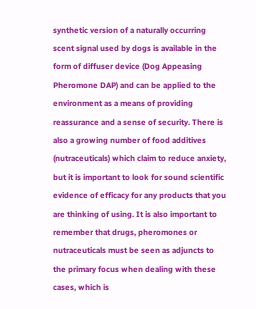synthetic version of a naturally occurring scent signal used by dogs is available in the form of diffuser device (Dog Appeasing Pheromone DAP) and can be applied to the environment as a means of providing reassurance and a sense of security. There is also a growing number of food additives (nutraceuticals) which claim to reduce anxiety, but it is important to look for sound scientific evidence of efficacy for any products that you are thinking of using. It is also important to remember that drugs, pheromones or nutraceuticals must be seen as adjuncts to the primary focus when dealing with these cases, which is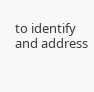to identify and address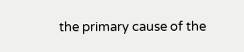the primary cause of the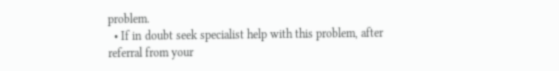problem.
  • If in doubt seek specialist help with this problem, after referral from your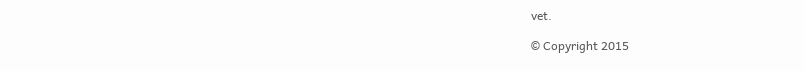vet.

© Copyright 2015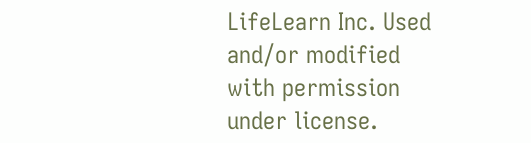LifeLearn Inc. Used and/or modified with permission under license.